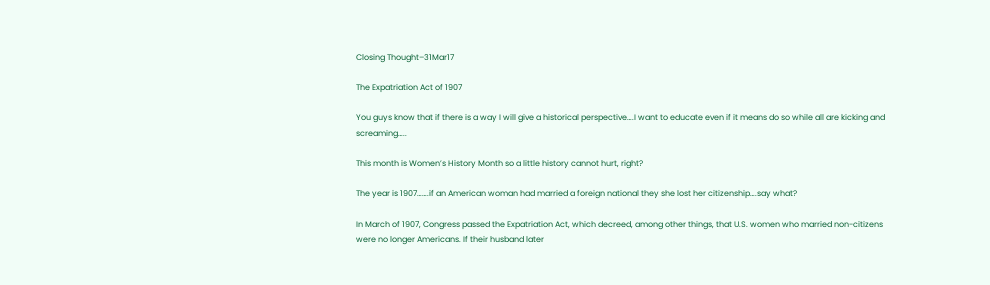Closing Thought–31Mar17

The Expatriation Act of 1907

You guys know that if there is a way I will give a historical perspective….I want to educate even if it means do so while all are kicking and screaming…..

This month is Women’s History Month so a little history cannot hurt, right?

The year is 1907…….if an American woman had married a foreign national they she lost her citizenship….say what?

In March of 1907, Congress passed the Expatriation Act, which decreed, among other things, that U.S. women who married non-citizens were no longer Americans. If their husband later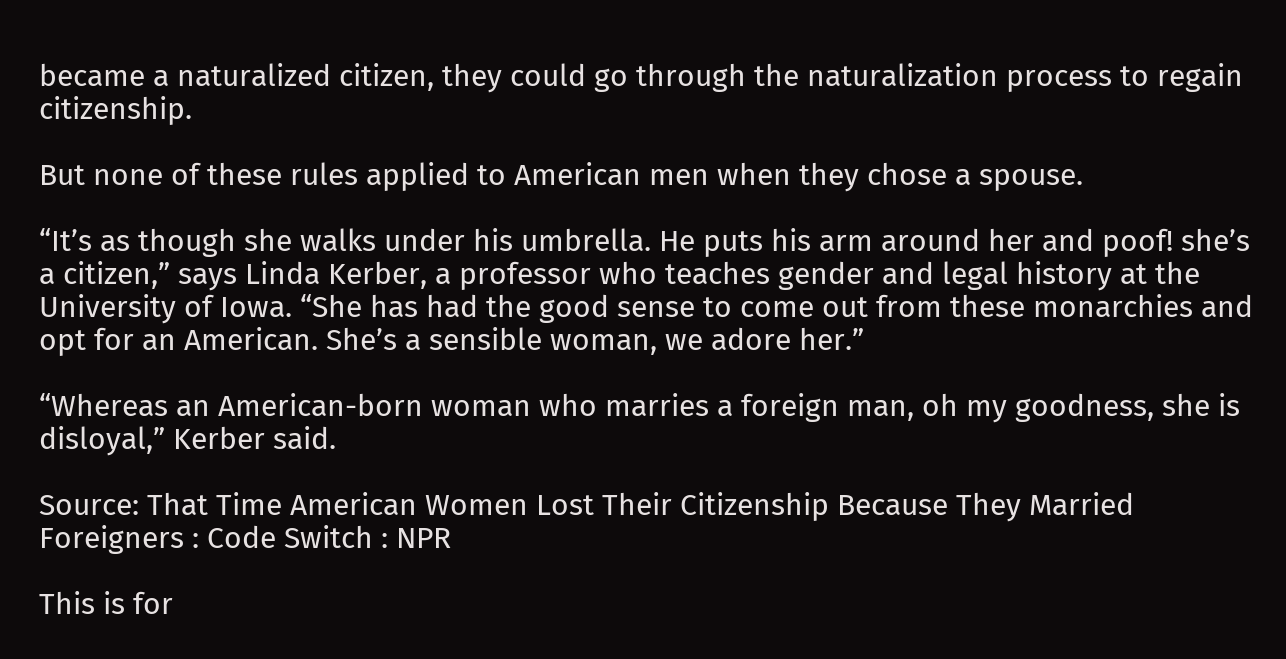became a naturalized citizen, they could go through the naturalization process to regain citizenship.

But none of these rules applied to American men when they chose a spouse.

“It’s as though she walks under his umbrella. He puts his arm around her and poof! she’s a citizen,” says Linda Kerber, a professor who teaches gender and legal history at the University of Iowa. “She has had the good sense to come out from these monarchies and opt for an American. She’s a sensible woman, we adore her.”

“Whereas an American-born woman who marries a foreign man, oh my goodness, she is disloyal,” Kerber said.

Source: That Time American Women Lost Their Citizenship Because They Married Foreigners : Code Switch : NPR

This is for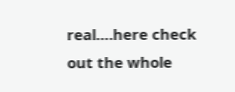real….here check out the whole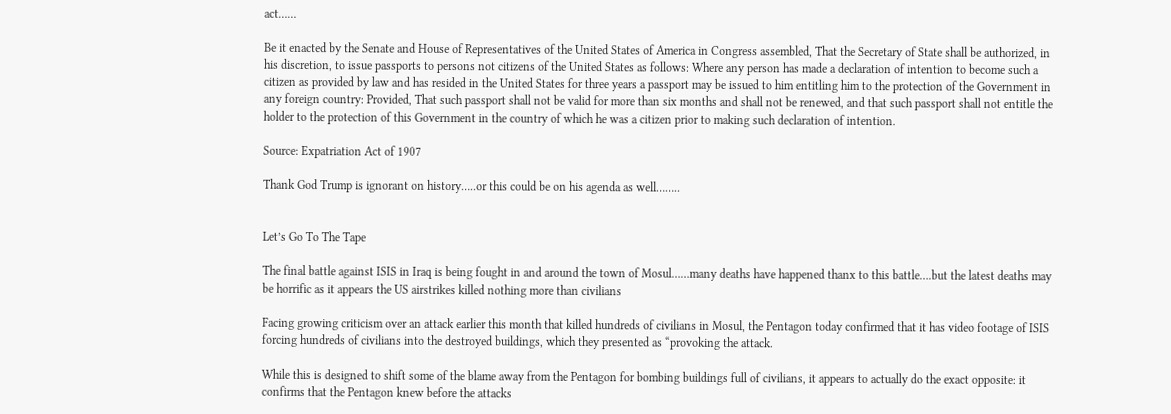act……

Be it enacted by the Senate and House of Representatives of the United States of America in Congress assembled, That the Secretary of State shall be authorized, in his discretion, to issue passports to persons not citizens of the United States as follows: Where any person has made a declaration of intention to become such a citizen as provided by law and has resided in the United States for three years a passport may be issued to him entitling him to the protection of the Government in any foreign country: Provided, That such passport shall not be valid for more than six months and shall not be renewed, and that such passport shall not entitle the holder to the protection of this Government in the country of which he was a citizen prior to making such declaration of intention.

Source: Expatriation Act of 1907

Thank God Trump is ignorant on history…..or this could be on his agenda as well……..


Let’s Go To The Tape

The final battle against ISIS in Iraq is being fought in and around the town of Mosul……many deaths have happened thanx to this battle….but the latest deaths may be horrific as it appears the US airstrikes killed nothing more than civilians

Facing growing criticism over an attack earlier this month that killed hundreds of civilians in Mosul, the Pentagon today confirmed that it has video footage of ISIS forcing hundreds of civilians into the destroyed buildings, which they presented as “provoking the attack.

While this is designed to shift some of the blame away from the Pentagon for bombing buildings full of civilians, it appears to actually do the exact opposite: it confirms that the Pentagon knew before the attacks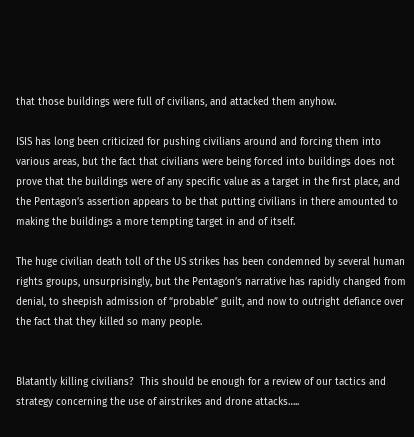that those buildings were full of civilians, and attacked them anyhow.

ISIS has long been criticized for pushing civilians around and forcing them into various areas, but the fact that civilians were being forced into buildings does not prove that the buildings were of any specific value as a target in the first place, and the Pentagon’s assertion appears to be that putting civilians in there amounted to making the buildings a more tempting target in and of itself.

The huge civilian death toll of the US strikes has been condemned by several human rights groups, unsurprisingly, but the Pentagon’s narrative has rapidly changed from denial, to sheepish admission of “probable” guilt, and now to outright defiance over the fact that they killed so many people.


Blatantly killing civilians?  This should be enough for a review of our tactics and strategy concerning the use of airstrikes and drone attacks…..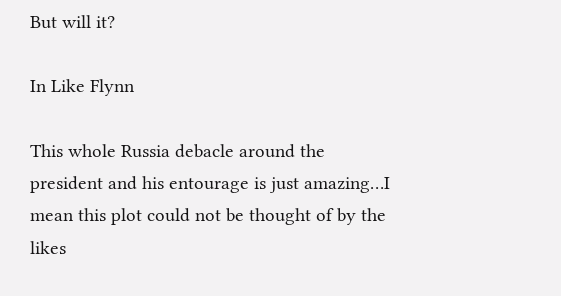But will it?

In Like Flynn

This whole Russia debacle around the president and his entourage is just amazing…I mean this plot could not be thought of by the likes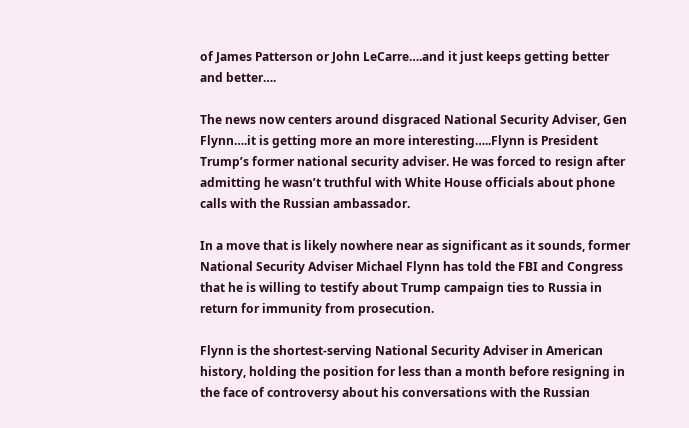of James Patterson or John LeCarre….and it just keeps getting better and better….

The news now centers around disgraced National Security Adviser, Gen Flynn….it is getting more an more interesting…..Flynn is President Trump’s former national security adviser. He was forced to resign after admitting he wasn’t truthful with White House officials about phone calls with the Russian ambassador.

In a move that is likely nowhere near as significant as it sounds, former National Security Adviser Michael Flynn has told the FBI and Congress that he is willing to testify about Trump campaign ties to Russia in return for immunity from prosecution.

Flynn is the shortest-serving National Security Adviser in American history, holding the position for less than a month before resigning in the face of controversy about his conversations with the Russian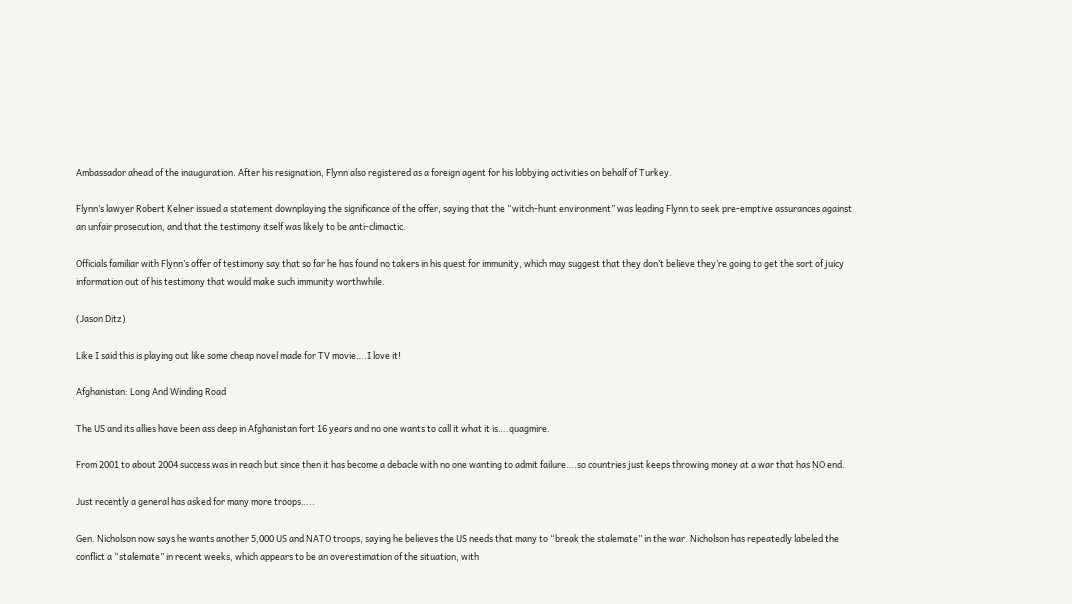Ambassador ahead of the inauguration. After his resignation, Flynn also registered as a foreign agent for his lobbying activities on behalf of Turkey.

Flynn’s lawyer Robert Kelner issued a statement downplaying the significance of the offer, saying that the “witch-hunt environment” was leading Flynn to seek pre-emptive assurances against an unfair prosecution, and that the testimony itself was likely to be anti-climactic.

Officials familiar with Flynn’s offer of testimony say that so far he has found no takers in his quest for immunity, which may suggest that they don’t believe they’re going to get the sort of juicy information out of his testimony that would make such immunity worthwhile.

(Jason Ditz)

Like I said this is playing out like some cheap novel made for TV movie….I love it!

Afghanistan: Long And Winding Road

The US and its allies have been ass deep in Afghanistan fort 16 years and no one wants to call it what it is….quagmire.

From 2001 to about 2004 success was in reach but since then it has become a debacle with no one wanting to admit failure….so countries just keeps throwing money at a war that has NO end.

Just recently a general has asked for many more troops…..

Gen. Nicholson now says he wants another 5,000 US and NATO troops, saying he believes the US needs that many to “break the stalemate” in the war. Nicholson has repeatedly labeled the conflict a “stalemate” in recent weeks, which appears to be an overestimation of the situation, with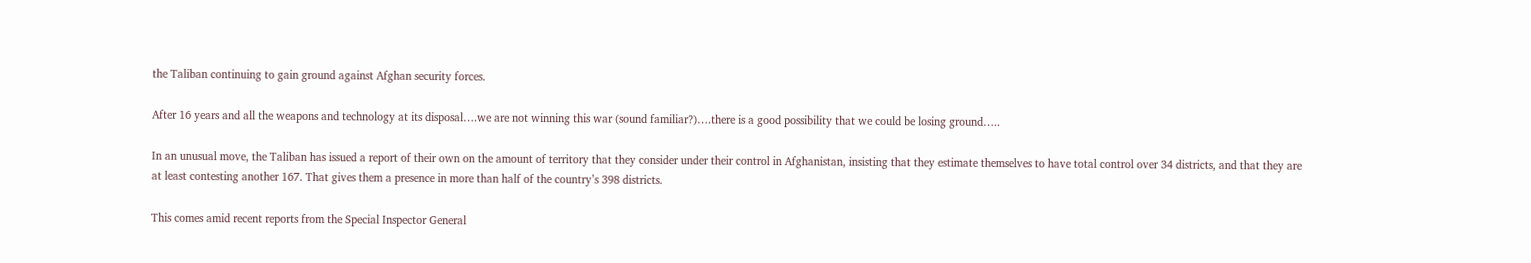the Taliban continuing to gain ground against Afghan security forces.

After 16 years and all the weapons and technology at its disposal….we are not winning this war (sound familiar?)….there is a good possibility that we could be losing ground…..

In an unusual move, the Taliban has issued a report of their own on the amount of territory that they consider under their control in Afghanistan, insisting that they estimate themselves to have total control over 34 districts, and that they are at least contesting another 167. That gives them a presence in more than half of the country’s 398 districts.

This comes amid recent reports from the Special Inspector General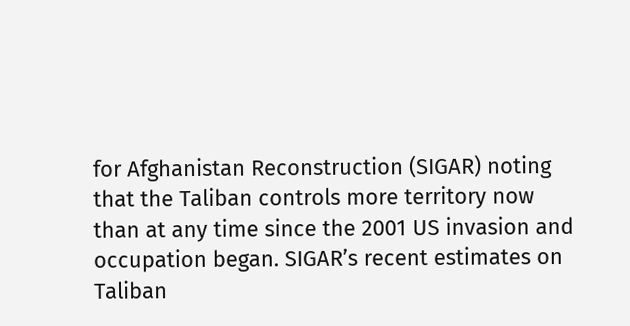for Afghanistan Reconstruction (SIGAR) noting that the Taliban controls more territory now than at any time since the 2001 US invasion and occupation began. SIGAR’s recent estimates on Taliban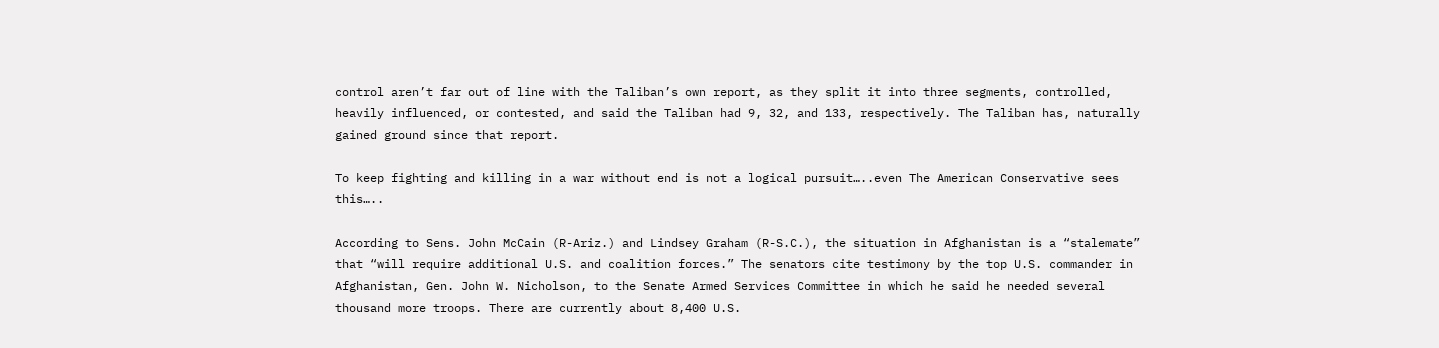control aren’t far out of line with the Taliban’s own report, as they split it into three segments, controlled, heavily influenced, or contested, and said the Taliban had 9, 32, and 133, respectively. The Taliban has, naturally gained ground since that report.

To keep fighting and killing in a war without end is not a logical pursuit…..even The American Conservative sees this…..

According to Sens. John McCain (R-Ariz.) and Lindsey Graham (R-S.C.), the situation in Afghanistan is a “stalemate” that “will require additional U.S. and coalition forces.” The senators cite testimony by the top U.S. commander in Afghanistan, Gen. John W. Nicholson, to the Senate Armed Services Committee in which he said he needed several thousand more troops. There are currently about 8,400 U.S.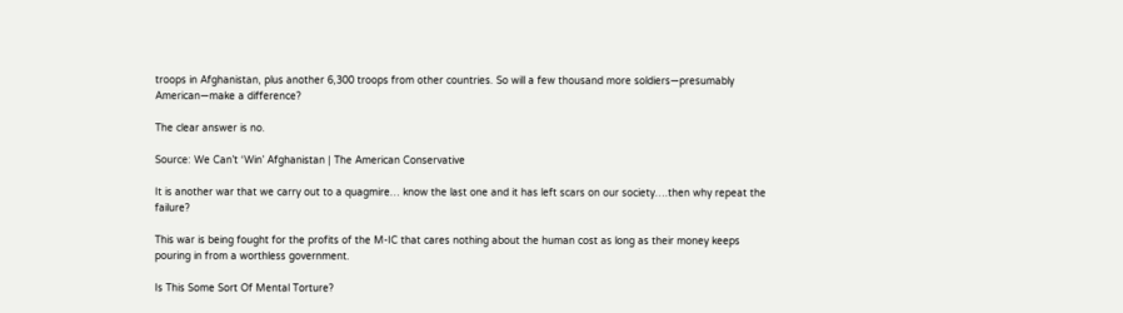troops in Afghanistan, plus another 6,300 troops from other countries. So will a few thousand more soldiers—presumably American—make a difference?

The clear answer is no.

Source: We Can’t ‘Win’ Afghanistan | The American Conservative

It is another war that we carry out to a quagmire… know the last one and it has left scars on our society….then why repeat the failure?

This war is being fought for the profits of the M-IC that cares nothing about the human cost as long as their money keeps pouring in from a worthless government.

Is This Some Sort Of Mental Torture?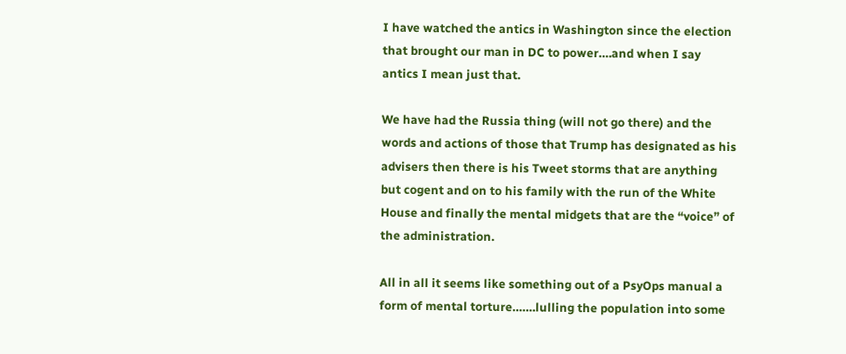I have watched the antics in Washington since the election that brought our man in DC to power….and when I say antics I mean just that.

We have had the Russia thing (will not go there) and the words and actions of those that Trump has designated as his advisers then there is his Tweet storms that are anything but cogent and on to his family with the run of the White House and finally the mental midgets that are the “voice” of the administration.

All in all it seems like something out of a PsyOps manual a form of mental torture…….lulling the population into some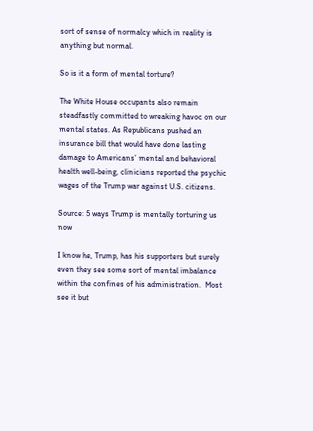sort of sense of normalcy which in reality is anything but normal.

So is it a form of mental torture?

The White House occupants also remain steadfastly committed to wreaking havoc on our mental states. As Republicans pushed an insurance bill that would have done lasting damage to Americans’ mental and behavioral health well-being, clinicians reported the psychic wages of the Trump war against U.S. citizens.

Source: 5 ways Trump is mentally torturing us now

I know he, Trump, has his supporters but surely even they see some sort of mental imbalance within the confines of his administration.  Most see it but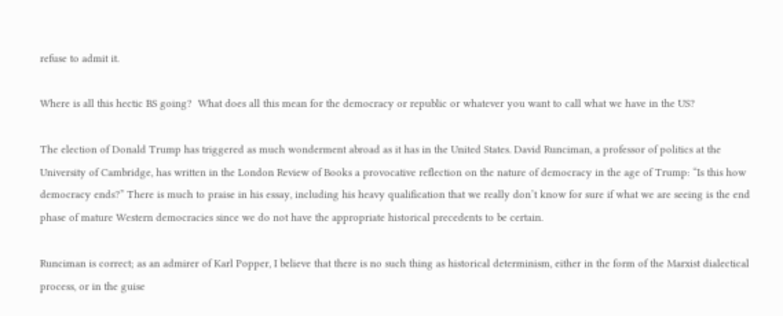refuse to admit it.

Where is all this hectic BS going?  What does all this mean for the democracy or republic or whatever you want to call what we have in the US?

The election of Donald Trump has triggered as much wonderment abroad as it has in the United States. David Runciman, a professor of politics at the University of Cambridge, has written in the London Review of Books a provocative reflection on the nature of democracy in the age of Trump: “Is this how democracy ends?” There is much to praise in his essay, including his heavy qualification that we really don’t know for sure if what we are seeing is the end phase of mature Western democracies since we do not have the appropriate historical precedents to be certain.

Runciman is correct; as an admirer of Karl Popper, I believe that there is no such thing as historical determinism, either in the form of the Marxist dialectical process, or in the guise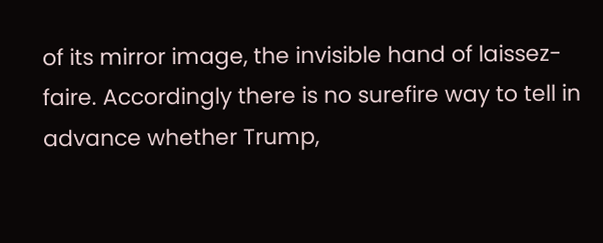of its mirror image, the invisible hand of laissez-faire. Accordingly there is no surefire way to tell in advance whether Trump,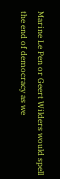Marine Le Pen or Geert Wilders would spell the end of democracy as we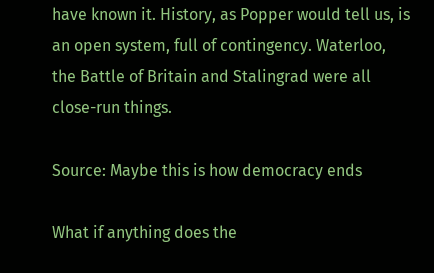have known it. History, as Popper would tell us, is an open system, full of contingency. Waterloo, the Battle of Britain and Stalingrad were all close-run things.

Source: Maybe this is how democracy ends

What if anything does the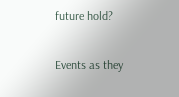future hold?

Events as they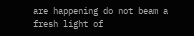are happening do not beam a fresh light of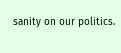sanity on our politics.